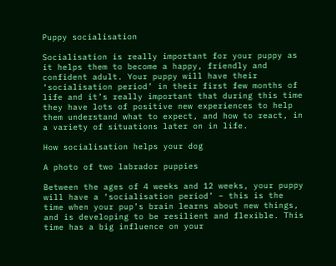Puppy socialisation

Socialisation is really important for your puppy as it helps them to become a happy, friendly and confident adult. Your puppy will have their ‘socialisation period’ in their first few months of life and it’s really important that during this time they have lots of positive new experiences to help them understand what to expect, and how to react, in a variety of situations later on in life.

How socialisation helps your dog

A photo of two labrador puppies

Between the ages of 4 weeks and 12 weeks, your puppy will have a ‘socialisation period’ – this is the time when your pup’s brain learns about new things, and is developing to be resilient and flexible. This time has a big influence on your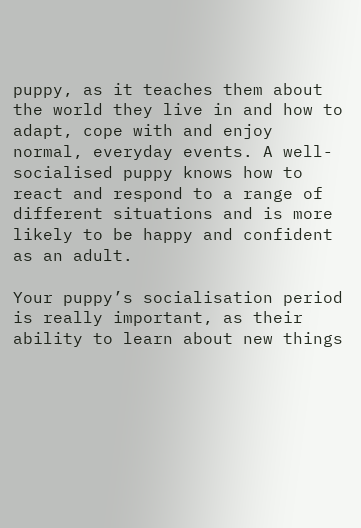puppy, as it teaches them about the world they live in and how to adapt, cope with and enjoy normal, everyday events. A well-socialised puppy knows how to react and respond to a range of different situations and is more likely to be happy and confident as an adult.

Your puppy’s socialisation period is really important, as their ability to learn about new things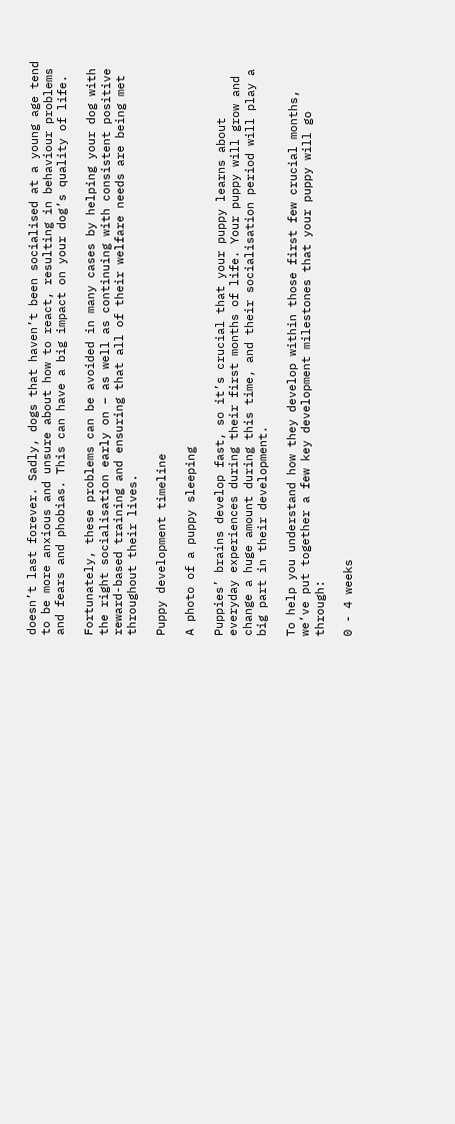doesn’t last forever. Sadly, dogs that haven’t been socialised at a young age tend to be more anxious and unsure about how to react, resulting in behaviour problems and fears and phobias. This can have a big impact on your dog’s quality of life.

Fortunately, these problems can be avoided in many cases by helping your dog with the right socialisation early on – as well as continuing with consistent positive reward-based training and ensuring that all of their welfare needs are being met throughout their lives.

Puppy development timeline

A photo of a puppy sleeping

Puppies’ brains develop fast, so it’s crucial that your puppy learns about everyday experiences during their first months of life. Your puppy will grow and change a huge amount during this time, and their socialisation period will play a big part in their development.

To help you understand how they develop within those first few crucial months, we’ve put together a few key development milestones that your puppy will go through:

0 - 4 weeks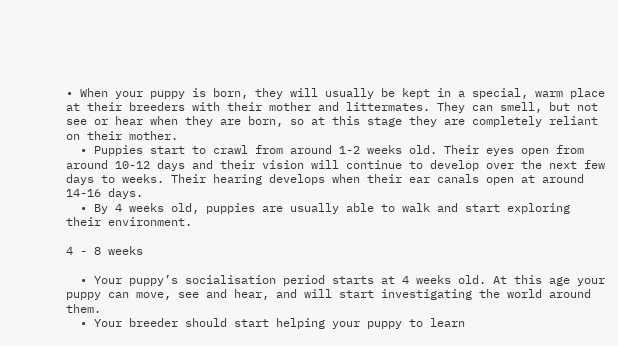• When your puppy is born, they will usually be kept in a special, warm place at their breeders with their mother and littermates. They can smell, but not see or hear when they are born, so at this stage they are completely reliant on their mother.
  • Puppies start to crawl from around 1-2 weeks old. Their eyes open from around 10-12 days and their vision will continue to develop over the next few days to weeks. Their hearing develops when their ear canals open at around 14-16 days.
  • By 4 weeks old, puppies are usually able to walk and start exploring their environment.

4 - 8 weeks

  • Your puppy’s socialisation period starts at 4 weeks old. At this age your puppy can move, see and hear, and will start investigating the world around them.
  • Your breeder should start helping your puppy to learn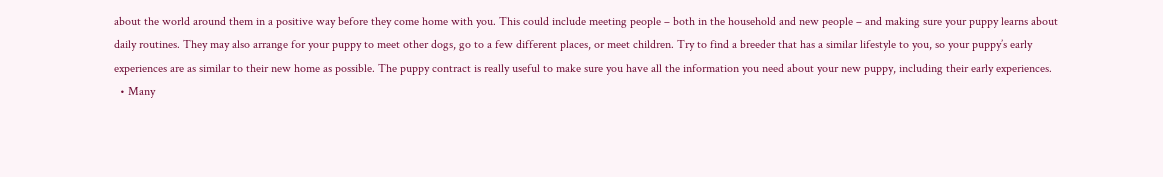about the world around them in a positive way before they come home with you. This could include meeting people – both in the household and new people – and making sure your puppy learns about daily routines. They may also arrange for your puppy to meet other dogs, go to a few different places, or meet children. Try to find a breeder that has a similar lifestyle to you, so your puppy’s early experiences are as similar to their new home as possible. The puppy contract is really useful to make sure you have all the information you need about your new puppy, including their early experiences.
  • Many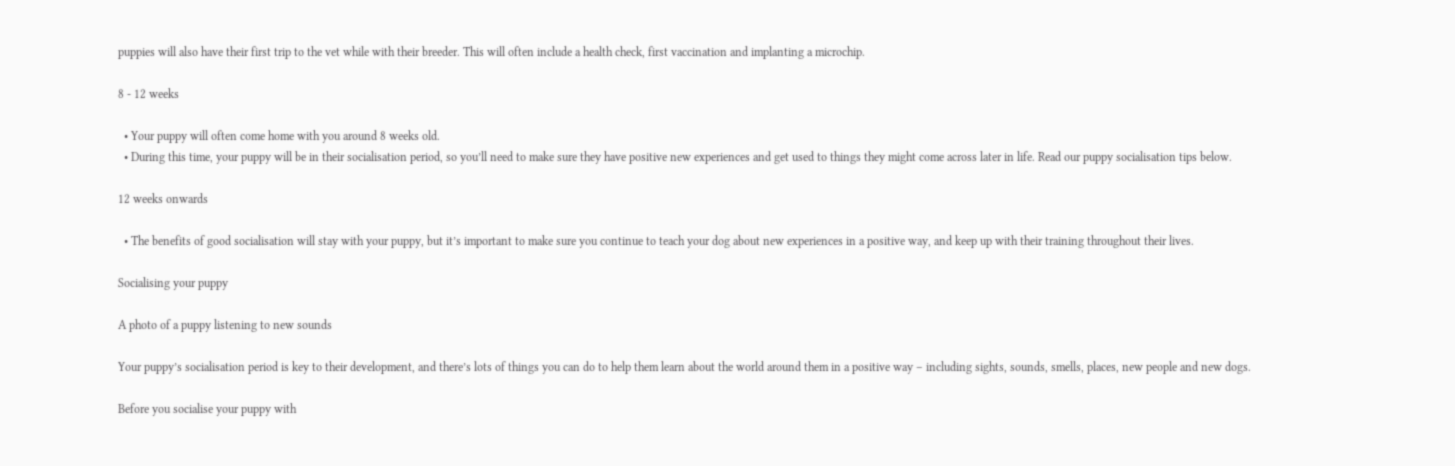puppies will also have their first trip to the vet while with their breeder. This will often include a health check, first vaccination and implanting a microchip.

8 - 12 weeks

  • Your puppy will often come home with you around 8 weeks old.
  • During this time, your puppy will be in their socialisation period, so you’ll need to make sure they have positive new experiences and get used to things they might come across later in life. Read our puppy socialisation tips below.

12 weeks onwards

  • The benefits of good socialisation will stay with your puppy, but it’s important to make sure you continue to teach your dog about new experiences in a positive way, and keep up with their training throughout their lives.

Socialising your puppy

A photo of a puppy listening to new sounds

Your puppy’s socialisation period is key to their development, and there’s lots of things you can do to help them learn about the world around them in a positive way – including sights, sounds, smells, places, new people and new dogs.

Before you socialise your puppy with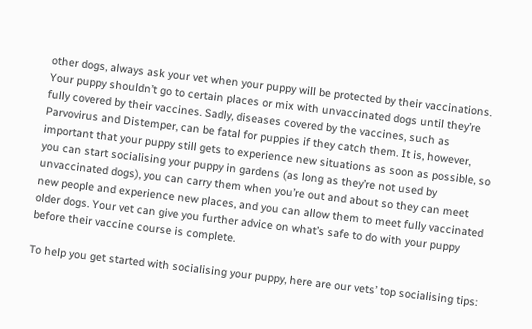other dogs, always ask your vet when your puppy will be protected by their vaccinations. Your puppy shouldn’t go to certain places or mix with unvaccinated dogs until they’re fully covered by their vaccines. Sadly, diseases covered by the vaccines, such as Parvovirus and Distemper, can be fatal for puppies if they catch them. It is, however, important that your puppy still gets to experience new situations as soon as possible, so you can start socialising your puppy in gardens (as long as they’re not used by unvaccinated dogs), you can carry them when you’re out and about so they can meet new people and experience new places, and you can allow them to meet fully vaccinated older dogs. Your vet can give you further advice on what’s safe to do with your puppy before their vaccine course is complete.

To help you get started with socialising your puppy, here are our vets’ top socialising tips: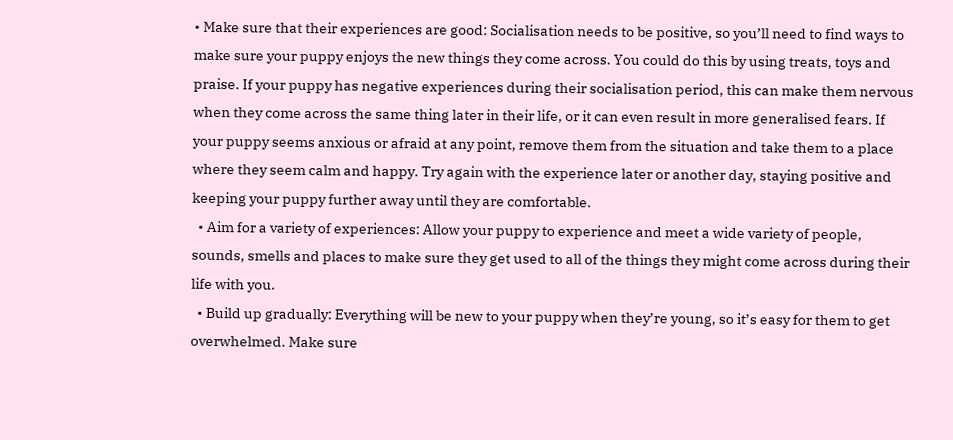• Make sure that their experiences are good: Socialisation needs to be positive, so you’ll need to find ways to make sure your puppy enjoys the new things they come across. You could do this by using treats, toys and praise. If your puppy has negative experiences during their socialisation period, this can make them nervous when they come across the same thing later in their life, or it can even result in more generalised fears. If your puppy seems anxious or afraid at any point, remove them from the situation and take them to a place where they seem calm and happy. Try again with the experience later or another day, staying positive and keeping your puppy further away until they are comfortable.
  • Aim for a variety of experiences: Allow your puppy to experience and meet a wide variety of people, sounds, smells and places to make sure they get used to all of the things they might come across during their life with you.
  • Build up gradually: Everything will be new to your puppy when they’re young, so it’s easy for them to get overwhelmed. Make sure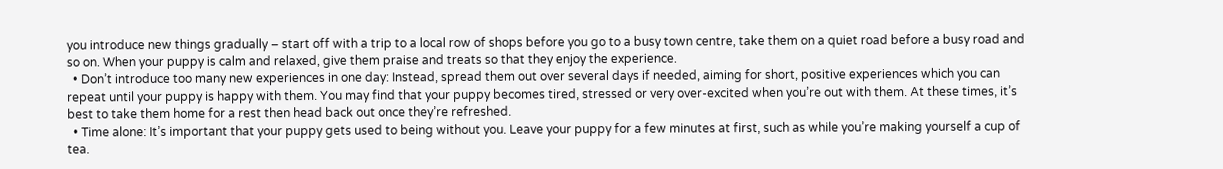you introduce new things gradually – start off with a trip to a local row of shops before you go to a busy town centre, take them on a quiet road before a busy road and so on. When your puppy is calm and relaxed, give them praise and treats so that they enjoy the experience.
  • Don’t introduce too many new experiences in one day: Instead, spread them out over several days if needed, aiming for short, positive experiences which you can repeat until your puppy is happy with them. You may find that your puppy becomes tired, stressed or very over-excited when you’re out with them. At these times, it’s best to take them home for a rest then head back out once they’re refreshed.
  • Time alone: It’s important that your puppy gets used to being without you. Leave your puppy for a few minutes at first, such as while you’re making yourself a cup of tea.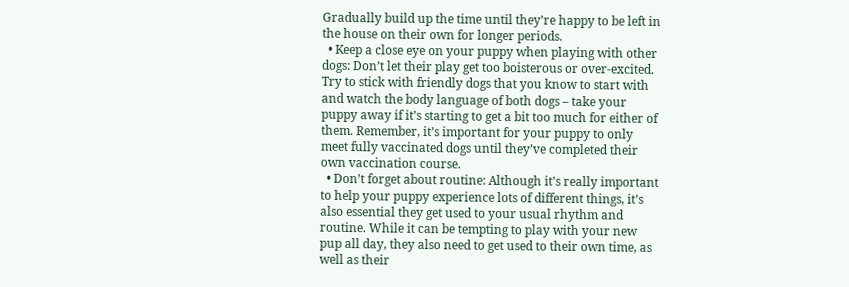Gradually build up the time until they’re happy to be left in the house on their own for longer periods.
  • Keep a close eye on your puppy when playing with other dogs: Don’t let their play get too boisterous or over-excited. Try to stick with friendly dogs that you know to start with and watch the body language of both dogs – take your puppy away if it’s starting to get a bit too much for either of them. Remember, it’s important for your puppy to only meet fully vaccinated dogs until they’ve completed their own vaccination course.
  • Don’t forget about routine: Although it’s really important to help your puppy experience lots of different things, it’s also essential they get used to your usual rhythm and routine. While it can be tempting to play with your new pup all day, they also need to get used to their own time, as well as their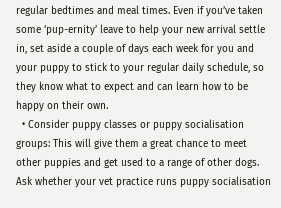regular bedtimes and meal times. Even if you’ve taken some ‘pup-ernity’ leave to help your new arrival settle in, set aside a couple of days each week for you and your puppy to stick to your regular daily schedule, so they know what to expect and can learn how to be happy on their own.
  • Consider puppy classes or puppy socialisation groups: This will give them a great chance to meet other puppies and get used to a range of other dogs. Ask whether your vet practice runs puppy socialisation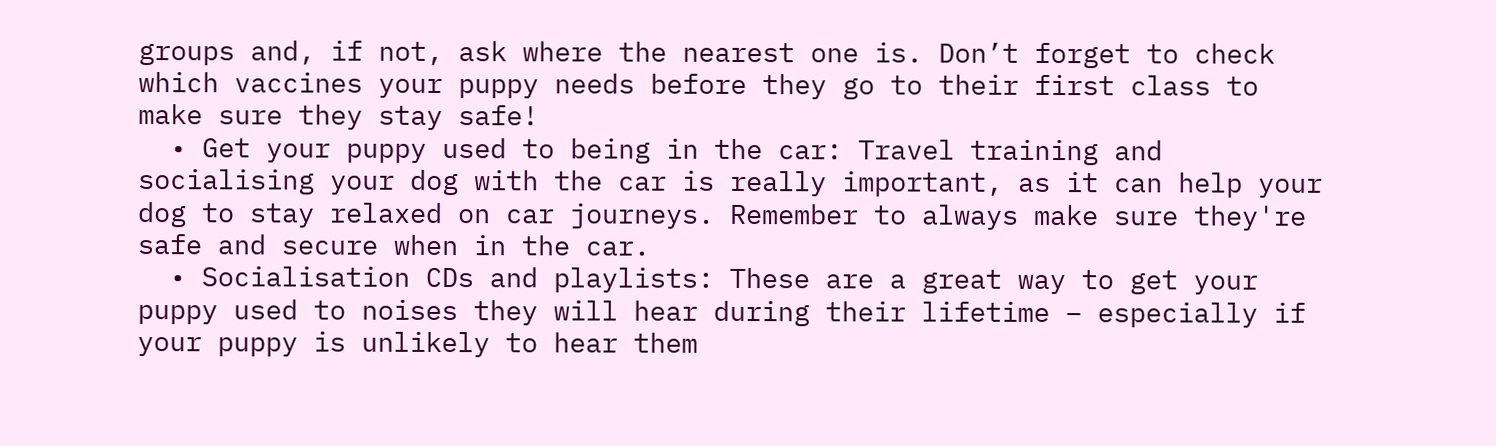groups and, if not, ask where the nearest one is. Don’t forget to check which vaccines your puppy needs before they go to their first class to make sure they stay safe!
  • Get your puppy used to being in the car: Travel training and socialising your dog with the car is really important, as it can help your dog to stay relaxed on car journeys. Remember to always make sure they're safe and secure when in the car.
  • Socialisation CDs and playlists: These are a great way to get your puppy used to noises they will hear during their lifetime – especially if your puppy is unlikely to hear them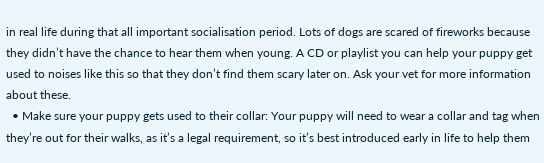in real life during that all important socialisation period. Lots of dogs are scared of fireworks because they didn’t have the chance to hear them when young. A CD or playlist you can help your puppy get used to noises like this so that they don’t find them scary later on. Ask your vet for more information about these.
  • Make sure your puppy gets used to their collar: Your puppy will need to wear a collar and tag when they’re out for their walks, as it’s a legal requirement, so it’s best introduced early in life to help them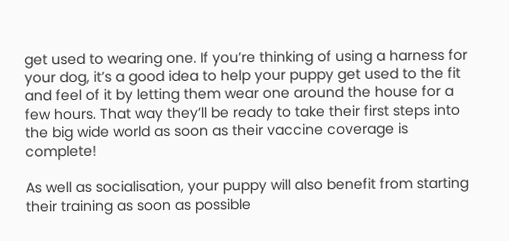get used to wearing one. If you’re thinking of using a harness for your dog, it’s a good idea to help your puppy get used to the fit and feel of it by letting them wear one around the house for a few hours. That way they’ll be ready to take their first steps into the big wide world as soon as their vaccine coverage is complete!

As well as socialisation, your puppy will also benefit from starting their training as soon as possible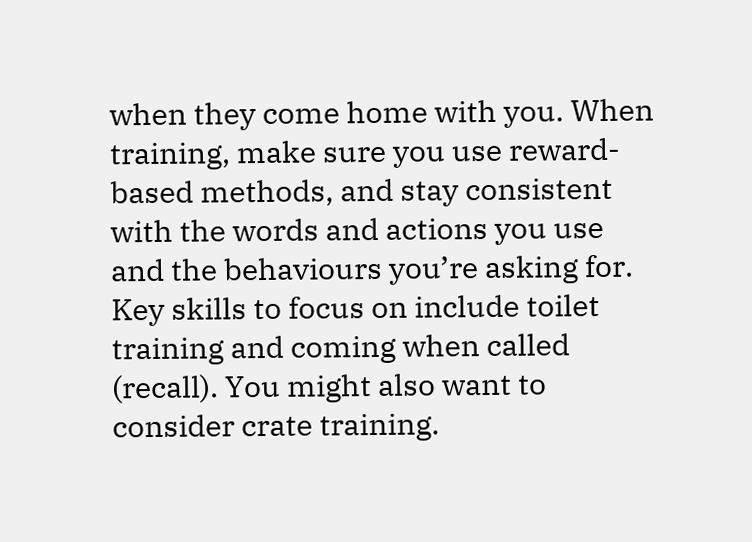when they come home with you. When training, make sure you use reward-based methods, and stay consistent with the words and actions you use and the behaviours you’re asking for. Key skills to focus on include toilet training and coming when called (recall). You might also want to consider crate training.